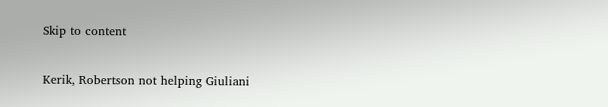Skip to content

Kerik, Robertson not helping Giuliani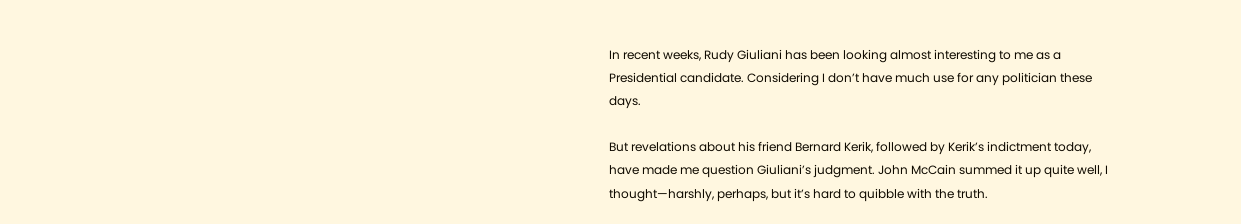In recent weeks, Rudy Giuliani has been looking almost interesting to me as a Presidential candidate. Considering I don’t have much use for any politician these days.

But revelations about his friend Bernard Kerik, followed by Kerik’s indictment today, have made me question Giuliani’s judgment. John McCain summed it up quite well, I thought—harshly, perhaps, but it’s hard to quibble with the truth.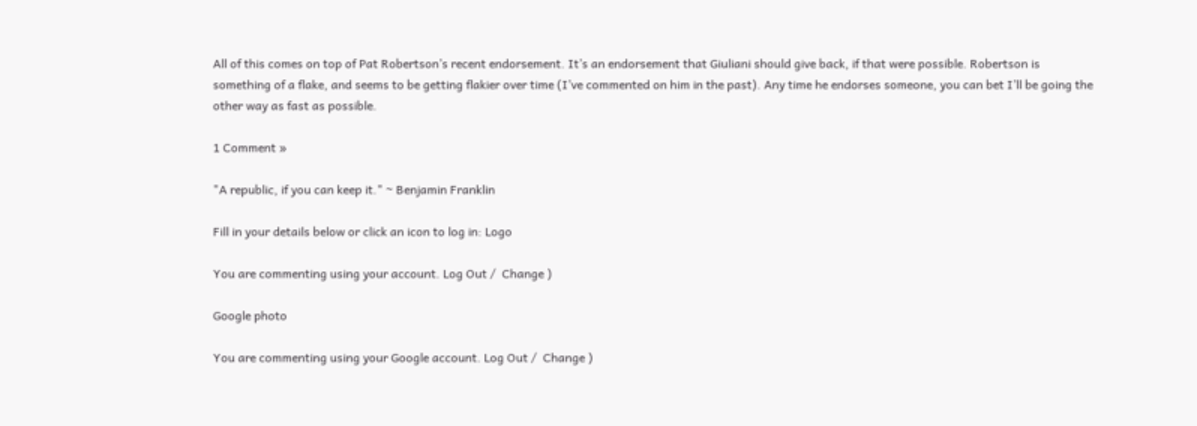All of this comes on top of Pat Robertson’s recent endorsement. It’s an endorsement that Giuliani should give back, if that were possible. Robertson is something of a flake, and seems to be getting flakier over time (I’ve commented on him in the past). Any time he endorses someone, you can bet I’ll be going the other way as fast as possible.

1 Comment »

"A republic, if you can keep it." ~ Benjamin Franklin

Fill in your details below or click an icon to log in: Logo

You are commenting using your account. Log Out /  Change )

Google photo

You are commenting using your Google account. Log Out /  Change )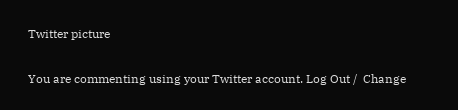Twitter picture

You are commenting using your Twitter account. Log Out /  Change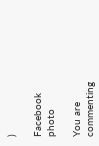)

Facebook photo

You are commenting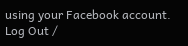using your Facebook account. Log Out /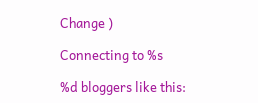Change )

Connecting to %s

%d bloggers like this: